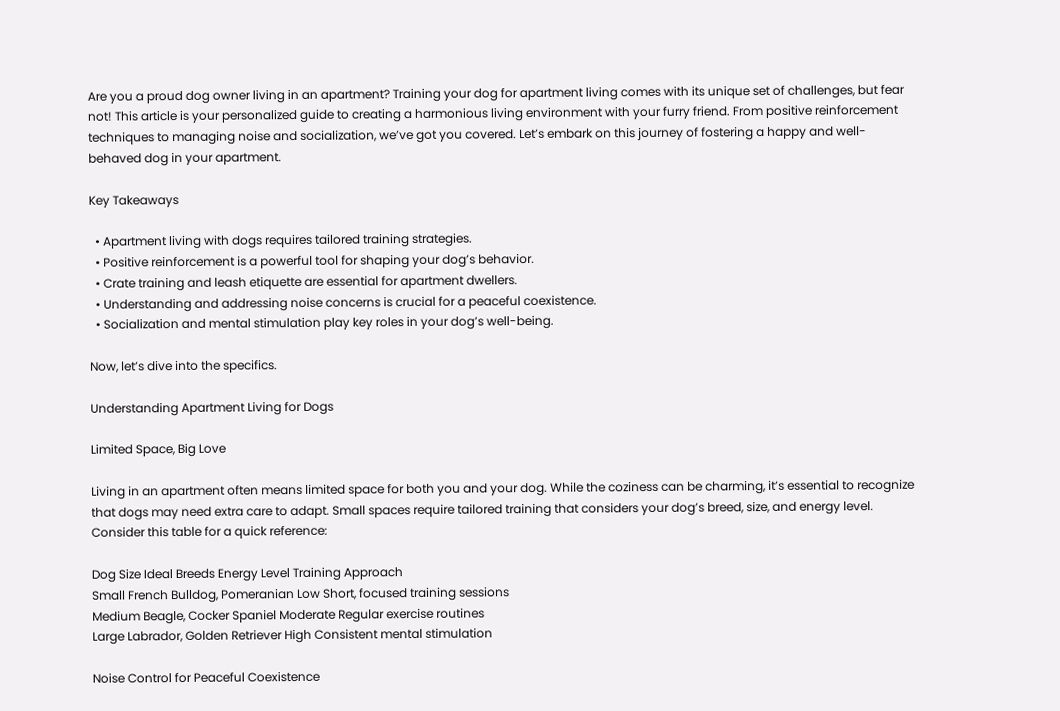Are you a proud dog owner living in an apartment? Training your dog for apartment living comes with its unique set of challenges, but fear not! This article is your personalized guide to creating a harmonious living environment with your furry friend. From positive reinforcement techniques to managing noise and socialization, we’ve got you covered. Let’s embark on this journey of fostering a happy and well-behaved dog in your apartment.

Key Takeaways

  • Apartment living with dogs requires tailored training strategies.
  • Positive reinforcement is a powerful tool for shaping your dog’s behavior.
  • Crate training and leash etiquette are essential for apartment dwellers.
  • Understanding and addressing noise concerns is crucial for a peaceful coexistence.
  • Socialization and mental stimulation play key roles in your dog’s well-being.

Now, let’s dive into the specifics.

Understanding Apartment Living for Dogs

Limited Space, Big Love

Living in an apartment often means limited space for both you and your dog. While the coziness can be charming, it’s essential to recognize that dogs may need extra care to adapt. Small spaces require tailored training that considers your dog’s breed, size, and energy level. Consider this table for a quick reference:

Dog Size Ideal Breeds Energy Level Training Approach
Small French Bulldog, Pomeranian Low Short, focused training sessions
Medium Beagle, Cocker Spaniel Moderate Regular exercise routines
Large Labrador, Golden Retriever High Consistent mental stimulation

Noise Control for Peaceful Coexistence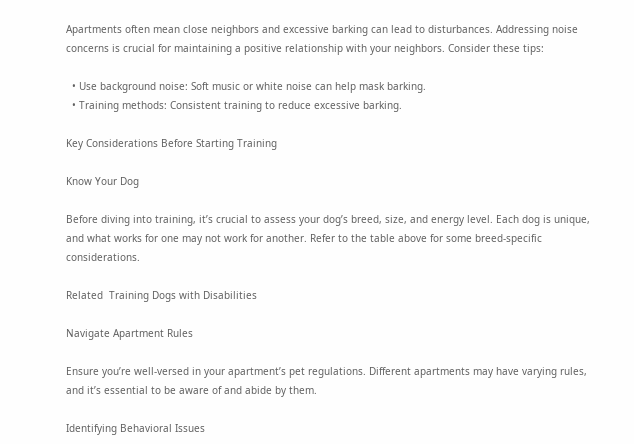Apartments often mean close neighbors and excessive barking can lead to disturbances. Addressing noise concerns is crucial for maintaining a positive relationship with your neighbors. Consider these tips:

  • Use background noise: Soft music or white noise can help mask barking.
  • Training methods: Consistent training to reduce excessive barking.

Key Considerations Before Starting Training

Know Your Dog

Before diving into training, it’s crucial to assess your dog’s breed, size, and energy level. Each dog is unique, and what works for one may not work for another. Refer to the table above for some breed-specific considerations.

Related  Training Dogs with Disabilities

Navigate Apartment Rules

Ensure you’re well-versed in your apartment’s pet regulations. Different apartments may have varying rules, and it’s essential to be aware of and abide by them.

Identifying Behavioral Issues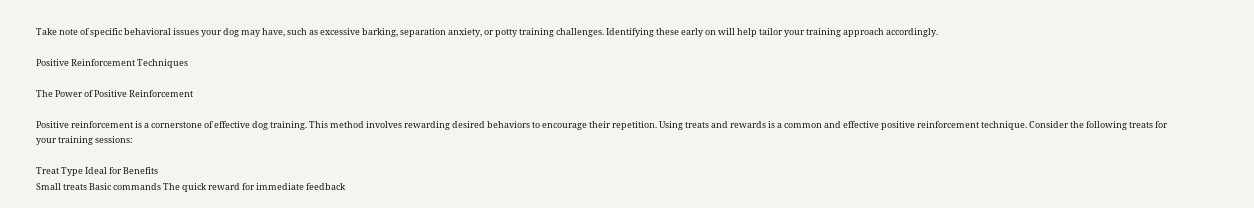Take note of specific behavioral issues your dog may have, such as excessive barking, separation anxiety, or potty training challenges. Identifying these early on will help tailor your training approach accordingly.

Positive Reinforcement Techniques

The Power of Positive Reinforcement

Positive reinforcement is a cornerstone of effective dog training. This method involves rewarding desired behaviors to encourage their repetition. Using treats and rewards is a common and effective positive reinforcement technique. Consider the following treats for your training sessions:

Treat Type Ideal for Benefits
Small treats Basic commands The quick reward for immediate feedback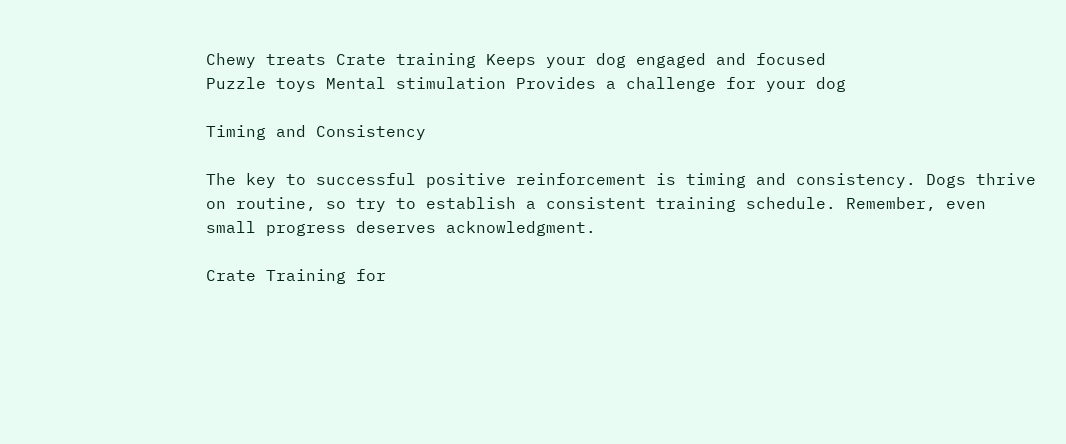Chewy treats Crate training Keeps your dog engaged and focused
Puzzle toys Mental stimulation Provides a challenge for your dog

Timing and Consistency

The key to successful positive reinforcement is timing and consistency. Dogs thrive on routine, so try to establish a consistent training schedule. Remember, even small progress deserves acknowledgment.

Crate Training for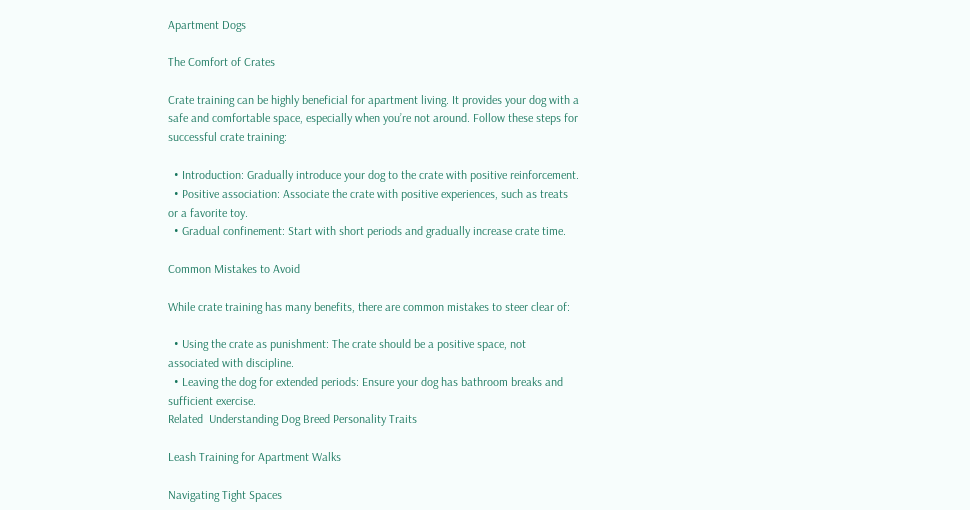Apartment Dogs

The Comfort of Crates

Crate training can be highly beneficial for apartment living. It provides your dog with a safe and comfortable space, especially when you’re not around. Follow these steps for successful crate training:

  • Introduction: Gradually introduce your dog to the crate with positive reinforcement.
  • Positive association: Associate the crate with positive experiences, such as treats or a favorite toy.
  • Gradual confinement: Start with short periods and gradually increase crate time.

Common Mistakes to Avoid

While crate training has many benefits, there are common mistakes to steer clear of:

  • Using the crate as punishment: The crate should be a positive space, not associated with discipline.
  • Leaving the dog for extended periods: Ensure your dog has bathroom breaks and sufficient exercise.
Related  Understanding Dog Breed Personality Traits

Leash Training for Apartment Walks

Navigating Tight Spaces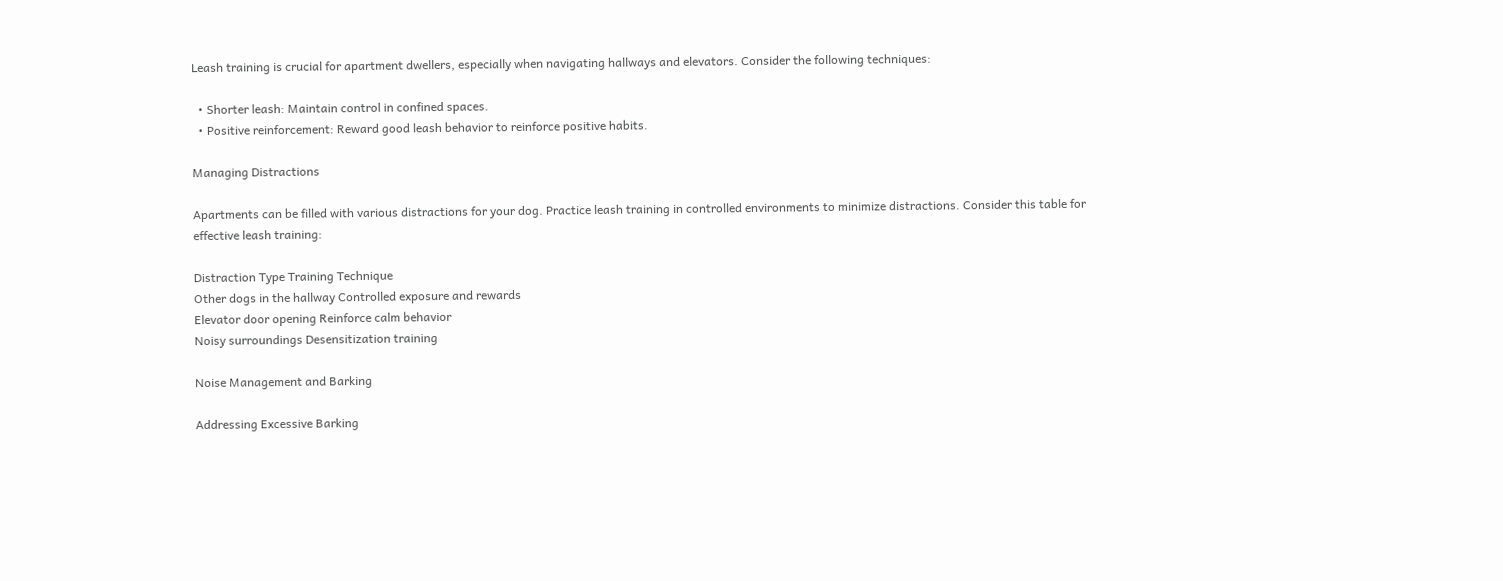Leash training is crucial for apartment dwellers, especially when navigating hallways and elevators. Consider the following techniques:

  • Shorter leash: Maintain control in confined spaces.
  • Positive reinforcement: Reward good leash behavior to reinforce positive habits.

Managing Distractions

Apartments can be filled with various distractions for your dog. Practice leash training in controlled environments to minimize distractions. Consider this table for effective leash training:

Distraction Type Training Technique
Other dogs in the hallway Controlled exposure and rewards
Elevator door opening Reinforce calm behavior
Noisy surroundings Desensitization training

Noise Management and Barking

Addressing Excessive Barking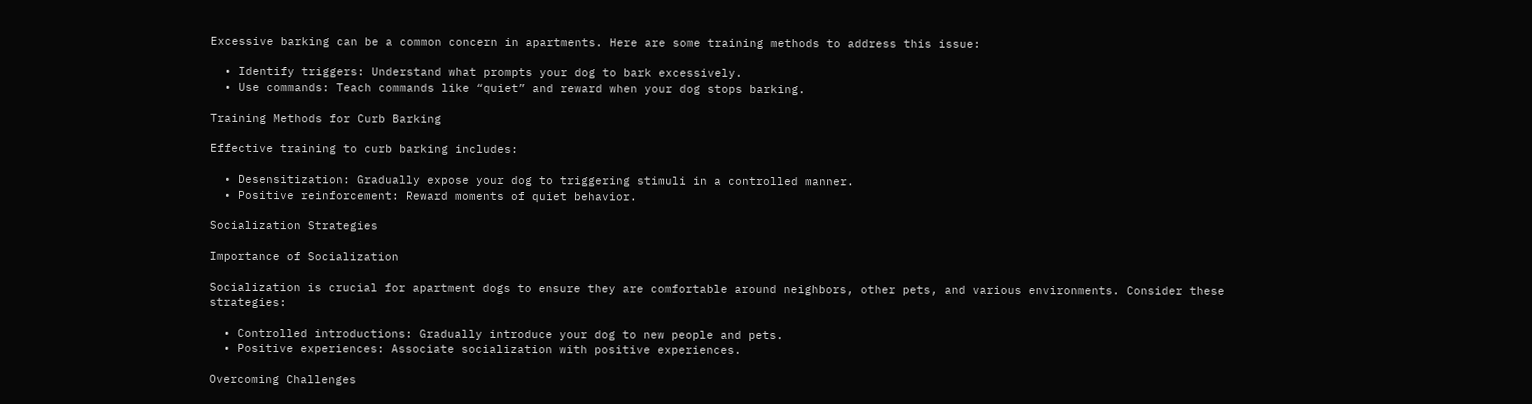Excessive barking can be a common concern in apartments. Here are some training methods to address this issue:

  • Identify triggers: Understand what prompts your dog to bark excessively.
  • Use commands: Teach commands like “quiet” and reward when your dog stops barking.

Training Methods for Curb Barking

Effective training to curb barking includes:

  • Desensitization: Gradually expose your dog to triggering stimuli in a controlled manner.
  • Positive reinforcement: Reward moments of quiet behavior.

Socialization Strategies

Importance of Socialization

Socialization is crucial for apartment dogs to ensure they are comfortable around neighbors, other pets, and various environments. Consider these strategies:

  • Controlled introductions: Gradually introduce your dog to new people and pets.
  • Positive experiences: Associate socialization with positive experiences.

Overcoming Challenges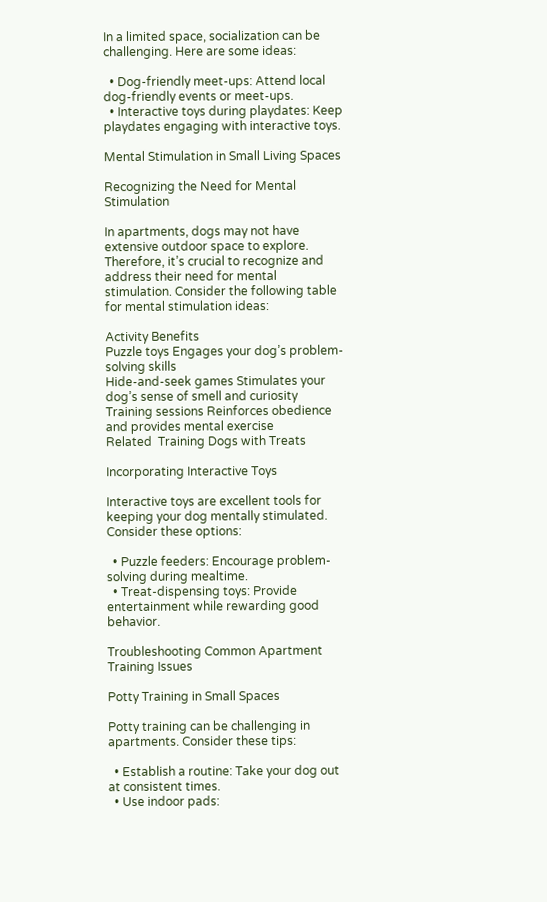In a limited space, socialization can be challenging. Here are some ideas:

  • Dog-friendly meet-ups: Attend local dog-friendly events or meet-ups.
  • Interactive toys during playdates: Keep playdates engaging with interactive toys.

Mental Stimulation in Small Living Spaces

Recognizing the Need for Mental Stimulation

In apartments, dogs may not have extensive outdoor space to explore. Therefore, it’s crucial to recognize and address their need for mental stimulation. Consider the following table for mental stimulation ideas:

Activity Benefits
Puzzle toys Engages your dog’s problem-solving skills
Hide-and-seek games Stimulates your dog’s sense of smell and curiosity
Training sessions Reinforces obedience and provides mental exercise
Related  Training Dogs with Treats

Incorporating Interactive Toys

Interactive toys are excellent tools for keeping your dog mentally stimulated. Consider these options:

  • Puzzle feeders: Encourage problem-solving during mealtime.
  • Treat-dispensing toys: Provide entertainment while rewarding good behavior.

Troubleshooting Common Apartment Training Issues

Potty Training in Small Spaces

Potty training can be challenging in apartments. Consider these tips:

  • Establish a routine: Take your dog out at consistent times.
  • Use indoor pads: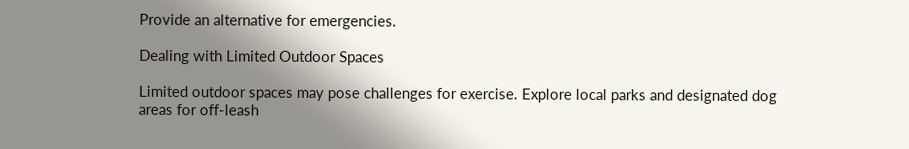Provide an alternative for emergencies.

Dealing with Limited Outdoor Spaces

Limited outdoor spaces may pose challenges for exercise. Explore local parks and designated dog areas for off-leash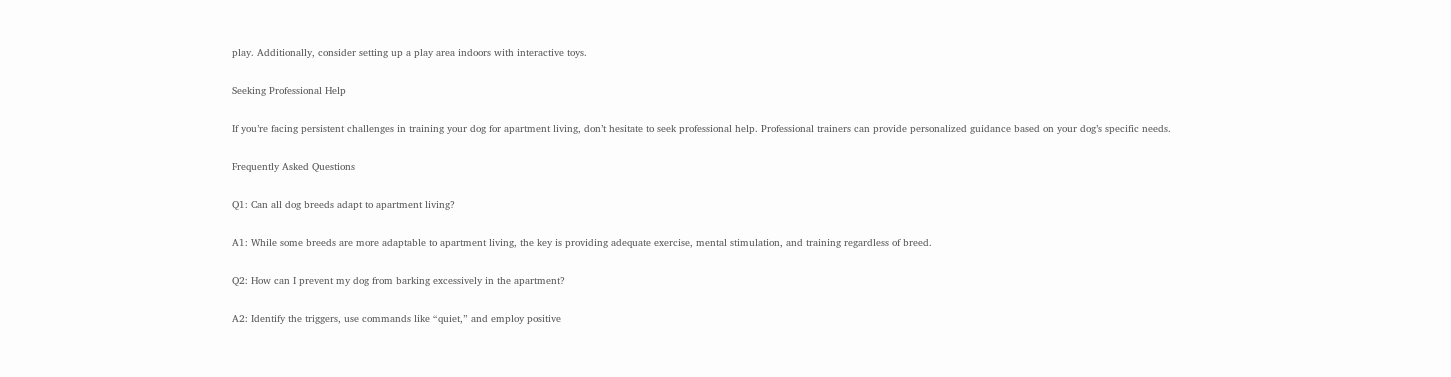play. Additionally, consider setting up a play area indoors with interactive toys.

Seeking Professional Help

If you’re facing persistent challenges in training your dog for apartment living, don’t hesitate to seek professional help. Professional trainers can provide personalized guidance based on your dog’s specific needs.

Frequently Asked Questions

Q1: Can all dog breeds adapt to apartment living?

A1: While some breeds are more adaptable to apartment living, the key is providing adequate exercise, mental stimulation, and training regardless of breed.

Q2: How can I prevent my dog from barking excessively in the apartment?

A2: Identify the triggers, use commands like “quiet,” and employ positive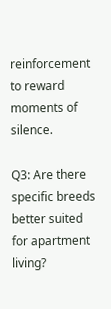reinforcement to reward moments of silence.

Q3: Are there specific breeds better suited for apartment living?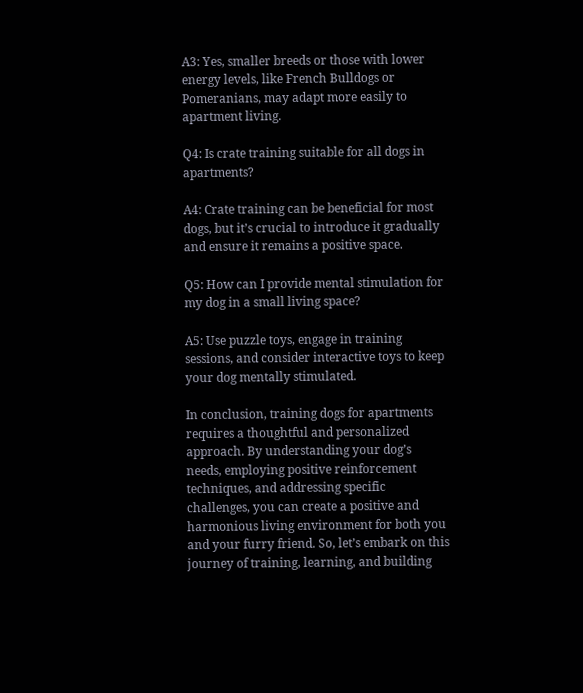A3: Yes, smaller breeds or those with lower energy levels, like French Bulldogs or Pomeranians, may adapt more easily to apartment living.

Q4: Is crate training suitable for all dogs in apartments?

A4: Crate training can be beneficial for most dogs, but it’s crucial to introduce it gradually and ensure it remains a positive space.

Q5: How can I provide mental stimulation for my dog in a small living space?

A5: Use puzzle toys, engage in training sessions, and consider interactive toys to keep your dog mentally stimulated.

In conclusion, training dogs for apartments requires a thoughtful and personalized approach. By understanding your dog’s needs, employing positive reinforcement techniques, and addressing specific challenges, you can create a positive and harmonious living environment for both you and your furry friend. So, let’s embark on this journey of training, learning, and building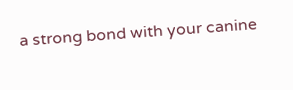a strong bond with your canine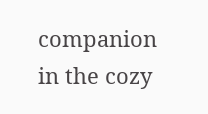companion in the cozy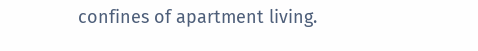confines of apartment living.